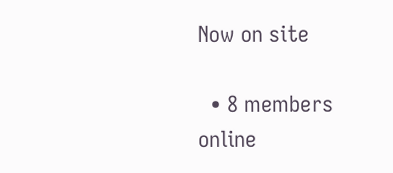Now on site

  • 8 members online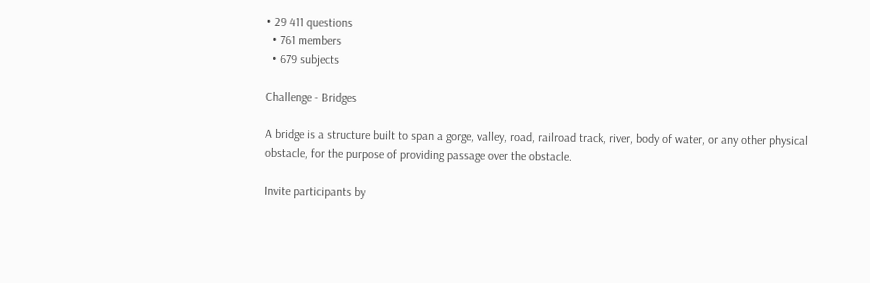• 29 411 questions
  • 761 members
  • 679 subjects

Challenge - Bridges

A bridge is a structure built to span a gorge, valley, road, railroad track, river, body of water, or any other physical obstacle, for the purpose of providing passage over the obstacle.

Invite participants by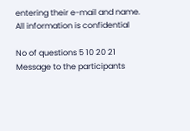entering their e-mail and name. All information is confidential

No of questions 5 10 20 21
Message to the participants